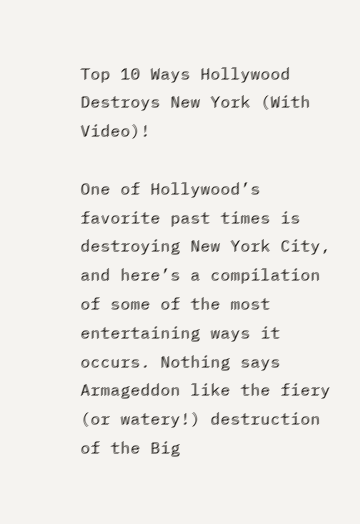Top 10 Ways Hollywood Destroys New York (With Video)!

One of Hollywood’s favorite past times is destroying New York City, and here’s a compilation of some of the most entertaining ways it occurs. Nothing says Armageddon like the fiery (or watery!) destruction of the Big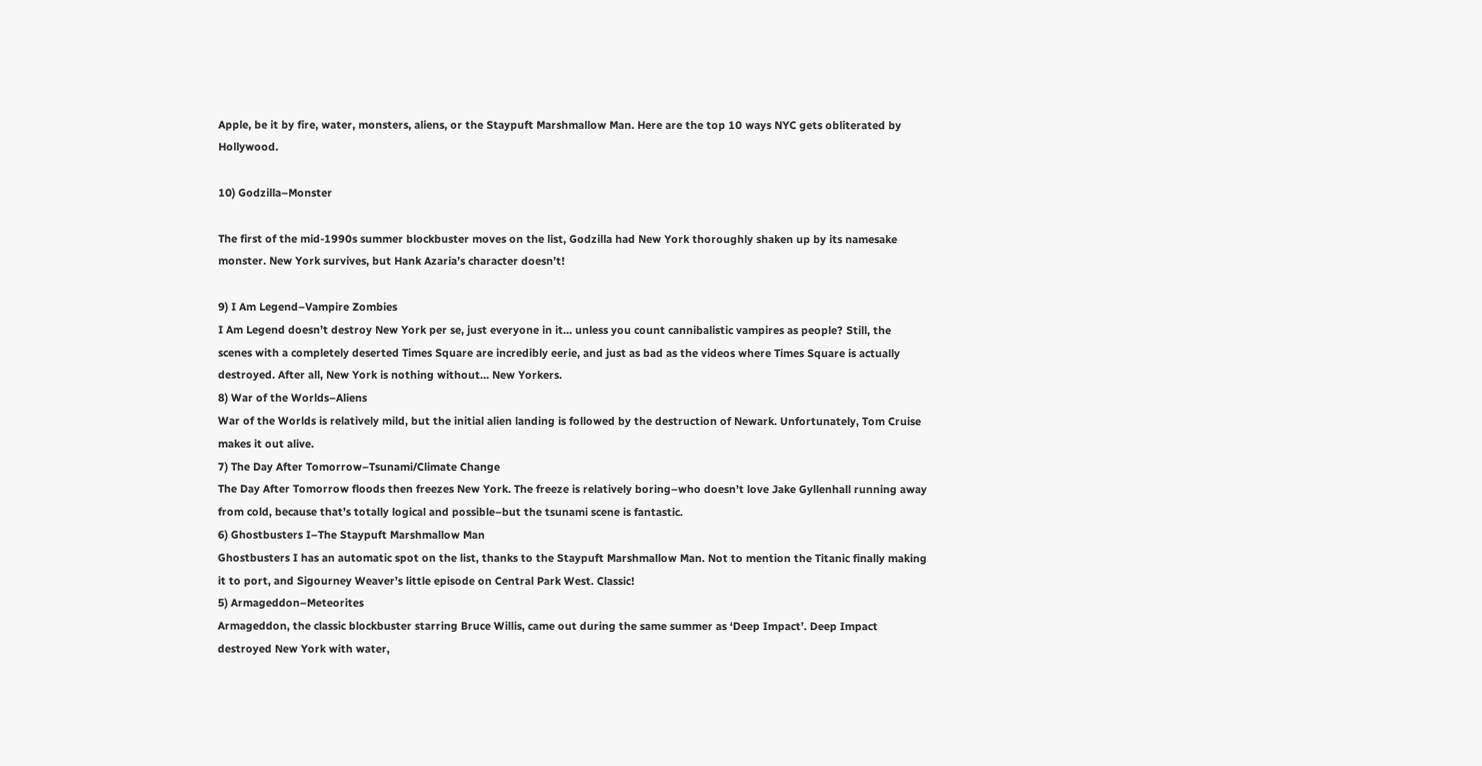Apple, be it by fire, water, monsters, aliens, or the Staypuft Marshmallow Man. Here are the top 10 ways NYC gets obliterated by Hollywood.

10) Godzilla–Monster

The first of the mid-1990s summer blockbuster moves on the list, Godzilla had New York thoroughly shaken up by its namesake monster. New York survives, but Hank Azaria’s character doesn’t!

9) I Am Legend–Vampire Zombies
I Am Legend doesn’t destroy New York per se, just everyone in it… unless you count cannibalistic vampires as people? Still, the scenes with a completely deserted Times Square are incredibly eerie, and just as bad as the videos where Times Square is actually destroyed. After all, New York is nothing without… New Yorkers.
8) War of the Worlds–Aliens
War of the Worlds is relatively mild, but the initial alien landing is followed by the destruction of Newark. Unfortunately, Tom Cruise makes it out alive.
7) The Day After Tomorrow–Tsunami/Climate Change
The Day After Tomorrow floods then freezes New York. The freeze is relatively boring–who doesn’t love Jake Gyllenhall running away from cold, because that’s totally logical and possible–but the tsunami scene is fantastic.
6) Ghostbusters I–The Staypuft Marshmallow Man
Ghostbusters I has an automatic spot on the list, thanks to the Staypuft Marshmallow Man. Not to mention the Titanic finally making it to port, and Sigourney Weaver’s little episode on Central Park West. Classic!
5) Armageddon–Meteorites
Armageddon, the classic blockbuster starring Bruce Willis, came out during the same summer as ‘Deep Impact’. Deep Impact destroyed New York with water,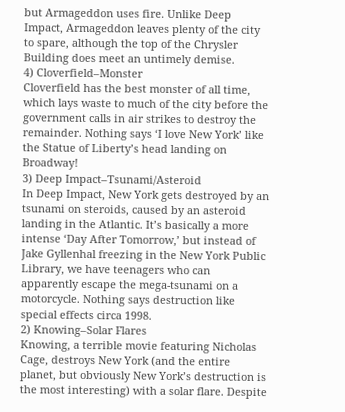but Armageddon uses fire. Unlike Deep Impact, Armageddon leaves plenty of the city to spare, although the top of the Chrysler Building does meet an untimely demise.
4) Cloverfield–Monster
Cloverfield has the best monster of all time, which lays waste to much of the city before the government calls in air strikes to destroy the remainder. Nothing says ‘I love New York’ like the Statue of Liberty’s head landing on Broadway!
3) Deep Impact–Tsunami/Asteroid
In Deep Impact, New York gets destroyed by an tsunami on steroids, caused by an asteroid landing in the Atlantic. It’s basically a more intense ‘Day After Tomorrow,’ but instead of Jake Gyllenhal freezing in the New York Public Library, we have teenagers who can apparently escape the mega-tsunami on a motorcycle. Nothing says destruction like special effects circa 1998.
2) Knowing–Solar Flares
Knowing, a terrible movie featuring Nicholas Cage, destroys New York (and the entire planet, but obviously New York’s destruction is the most interesting) with a solar flare. Despite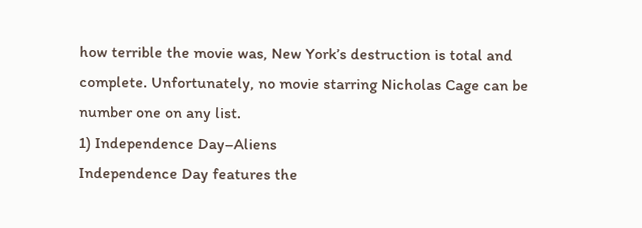how terrible the movie was, New York’s destruction is total and complete. Unfortunately, no movie starring Nicholas Cage can be number one on any list.
1) Independence Day–Aliens
Independence Day features the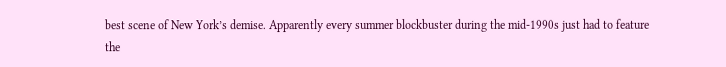best scene of New York’s demise. Apparently every summer blockbuster during the mid-1990s just had to feature the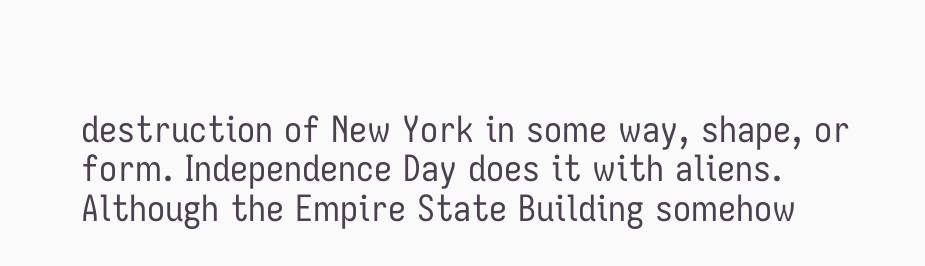destruction of New York in some way, shape, or form. Independence Day does it with aliens. Although the Empire State Building somehow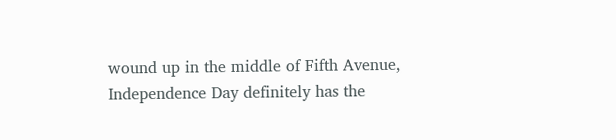wound up in the middle of Fifth Avenue, Independence Day definitely has the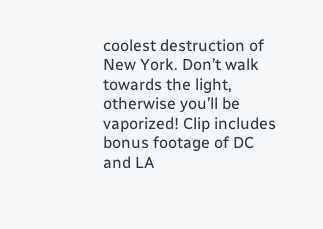coolest destruction of New York. Don’t walk towards the light, otherwise you’ll be vaporized! Clip includes bonus footage of DC and LA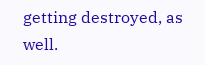getting destroyed, as well.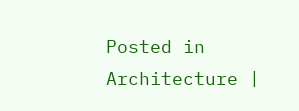Posted in Architecture |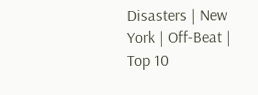Disasters | New York | Off-Beat | Top 10